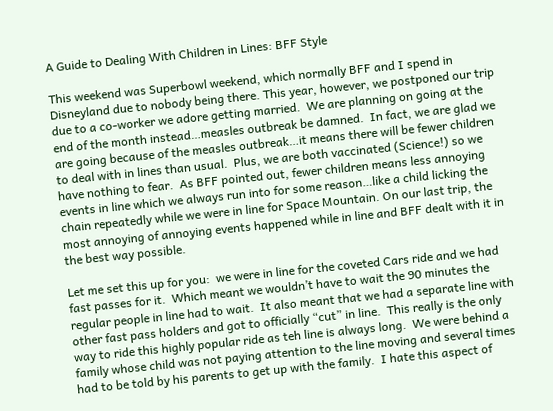A Guide to Dealing With Children in Lines: BFF Style

This weekend was Superbowl weekend, which normally BFF and I spend in Disneyland due to nobody being there. This year, however, we postponed our trip due to a co-worker we adore getting married.  We are planning on going at the end of the month instead…measles outbreak be damned.  In fact, we are glad we are going because of the measles outbreak…it means there will be fewer children to deal with in lines than usual.  Plus, we are both vaccinated (Science!) so we have nothing to fear.  As BFF pointed out, fewer children means less annoying events in line which we always run into for some reason…like a child licking the chain repeatedly while we were in line for Space Mountain. On our last trip, the most annoying of annoying events happened while in line and BFF dealt with it in the best way possible.

Let me set this up for you:  we were in line for the coveted Cars ride and we had fast passes for it.  Which meant we wouldn’t have to wait the 90 minutes the regular people in line had to wait.  It also meant that we had a separate line with other fast pass holders and got to officially “cut” in line.  This really is the only way to ride this highly popular ride as teh line is always long.  We were behind a family whose child was not paying attention to the line moving and several times had to be told by his parents to get up with the family.  I hate this aspect of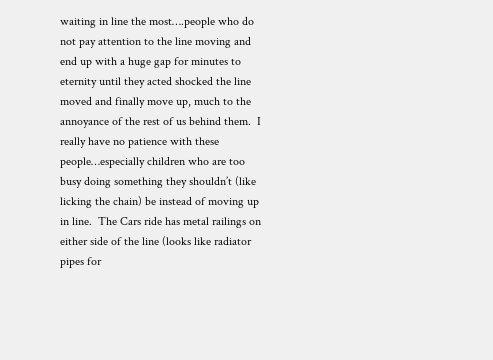waiting in line the most….people who do not pay attention to the line moving and end up with a huge gap for minutes to eternity until they acted shocked the line moved and finally move up, much to the annoyance of the rest of us behind them.  I really have no patience with these people…especially children who are too busy doing something they shouldn’t (like licking the chain) be instead of moving up in line.  The Cars ride has metal railings on either side of the line (looks like radiator pipes for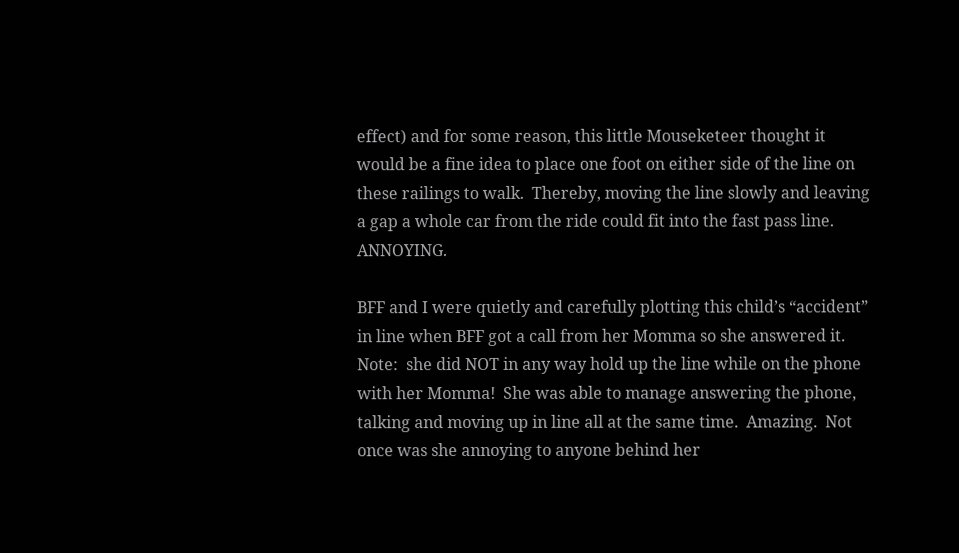effect) and for some reason, this little Mouseketeer thought it would be a fine idea to place one foot on either side of the line on these railings to walk.  Thereby, moving the line slowly and leaving a gap a whole car from the ride could fit into the fast pass line.  ANNOYING.

BFF and I were quietly and carefully plotting this child’s “accident” in line when BFF got a call from her Momma so she answered it. Note:  she did NOT in any way hold up the line while on the phone with her Momma!  She was able to manage answering the phone, talking and moving up in line all at the same time.  Amazing.  Not once was she annoying to anyone behind her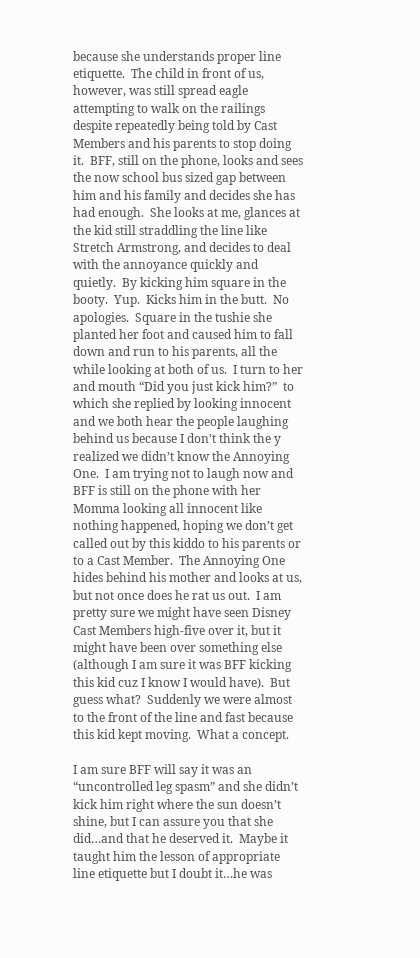because she understands proper line etiquette.  The child in front of us, however, was still spread eagle attempting to walk on the railings despite repeatedly being told by Cast Members and his parents to stop doing it.  BFF, still on the phone, looks and sees the now school bus sized gap between him and his family and decides she has had enough.  She looks at me, glances at the kid still straddling the line like Stretch Armstrong, and decides to deal with the annoyance quickly and quietly.  By kicking him square in the booty.  Yup.  Kicks him in the butt.  No apologies.  Square in the tushie she planted her foot and caused him to fall down and run to his parents, all the while looking at both of us.  I turn to her and mouth “Did you just kick him?”  to which she replied by looking innocent and we both hear the people laughing behind us because I don’t think the y realized we didn’t know the Annoying One.  I am trying not to laugh now and BFF is still on the phone with her Momma looking all innocent like nothing happened, hoping we don’t get called out by this kiddo to his parents or to a Cast Member.  The Annoying One hides behind his mother and looks at us, but not once does he rat us out.  I am pretty sure we might have seen Disney Cast Members high-five over it, but it might have been over something else (although I am sure it was BFF kicking this kid cuz I know I would have).  But guess what?  Suddenly we were almost to the front of the line and fast because this kid kept moving.  What a concept.

I am sure BFF will say it was an “uncontrolled leg spasm” and she didn’t kick him right where the sun doesn’t shine, but I can assure you that she did…and that he deserved it.  Maybe it taught him the lesson of appropriate line etiquette but I doubt it…he was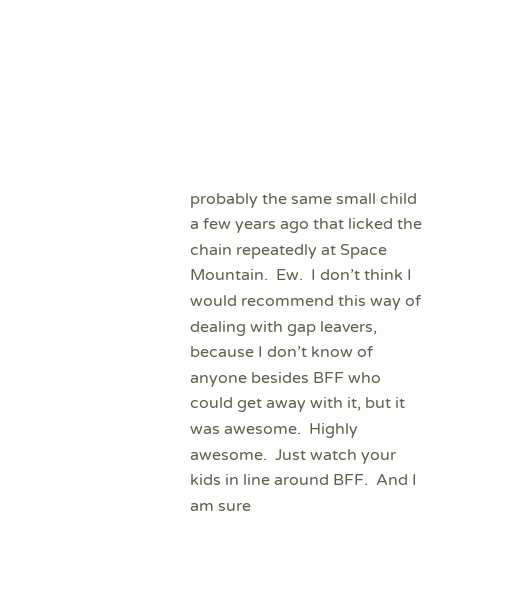probably the same small child a few years ago that licked the chain repeatedly at Space Mountain.  Ew.  I don’t think I would recommend this way of dealing with gap leavers, because I don’t know of anyone besides BFF who could get away with it, but it was awesome.  Highly awesome.  Just watch your kids in line around BFF.  And I am sure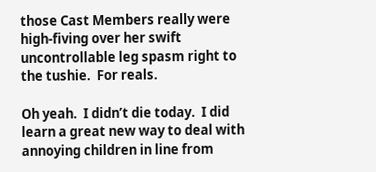those Cast Members really were high-fiving over her swift uncontrollable leg spasm right to the tushie.  For reals.

Oh yeah.  I didn’t die today.  I did learn a great new way to deal with annoying children in line from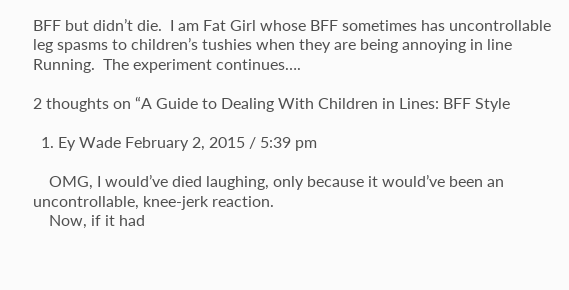BFF but didn’t die.  I am Fat Girl whose BFF sometimes has uncontrollable leg spasms to children’s tushies when they are being annoying in line Running.  The experiment continues….

2 thoughts on “A Guide to Dealing With Children in Lines: BFF Style

  1. Ey Wade February 2, 2015 / 5:39 pm

    OMG, I would’ve died laughing, only because it would’ve been an uncontrollable, knee-jerk reaction.
    Now, if it had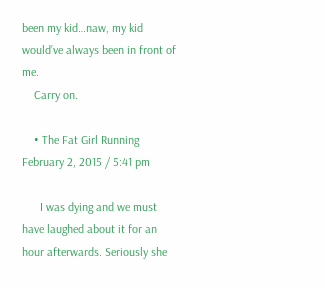been my kid…naw, my kid would’ve always been in front of me.
    Carry on.

    • The Fat Girl Running February 2, 2015 / 5:41 pm

      I was dying and we must have laughed about it for an hour afterwards. Seriously she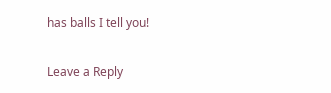has balls I tell you!

Leave a Reply